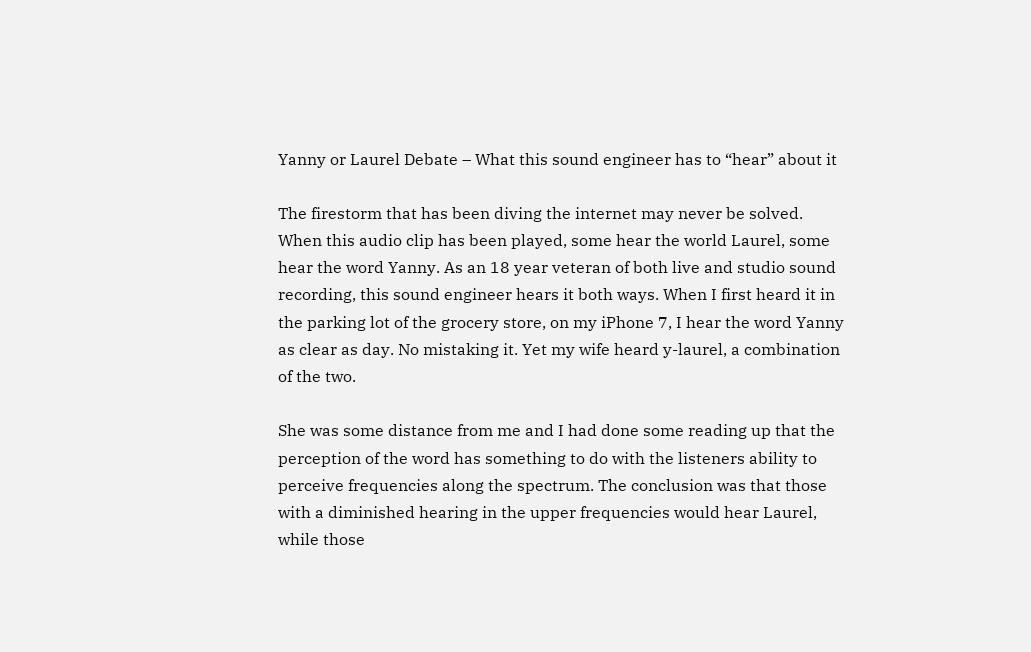Yanny or Laurel Debate – What this sound engineer has to “hear” about it

The firestorm that has been diving the internet may never be solved. When this audio clip has been played, some hear the world Laurel, some hear the word Yanny. As an 18 year veteran of both live and studio sound recording, this sound engineer hears it both ways. When I first heard it in the parking lot of the grocery store, on my iPhone 7, I hear the word Yanny as clear as day. No mistaking it. Yet my wife heard y-laurel, a combination of the two.

She was some distance from me and I had done some reading up that the perception of the word has something to do with the listeners ability to perceive frequencies along the spectrum. The conclusion was that those with a diminished hearing in the upper frequencies would hear Laurel, while those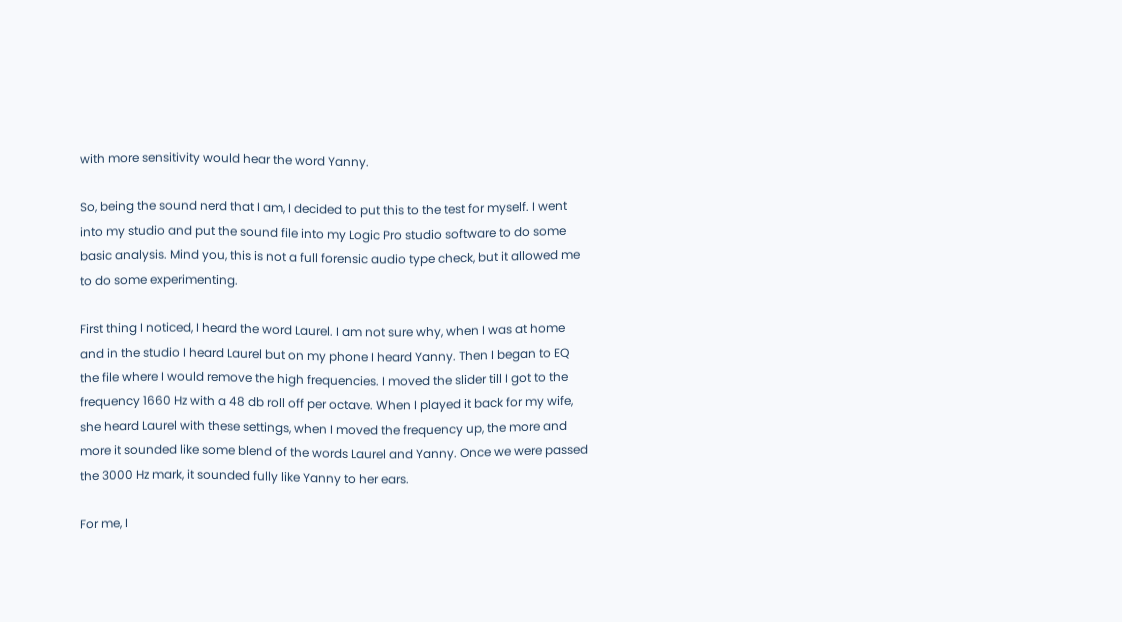with more sensitivity would hear the word Yanny.

So, being the sound nerd that I am, I decided to put this to the test for myself. I went into my studio and put the sound file into my Logic Pro studio software to do some basic analysis. Mind you, this is not a full forensic audio type check, but it allowed me to do some experimenting.

First thing I noticed, I heard the word Laurel. I am not sure why, when I was at home and in the studio I heard Laurel but on my phone I heard Yanny. Then I began to EQ the file where I would remove the high frequencies. I moved the slider till I got to the frequency 1660 Hz with a 48 db roll off per octave. When I played it back for my wife, she heard Laurel with these settings, when I moved the frequency up, the more and more it sounded like some blend of the words Laurel and Yanny. Once we were passed the 3000 Hz mark, it sounded fully like Yanny to her ears.

For me, I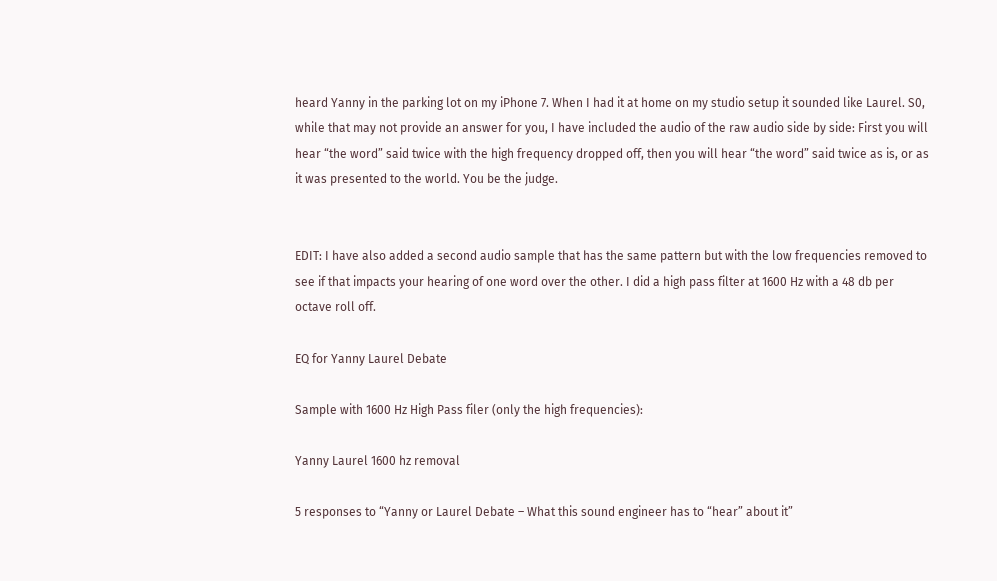heard Yanny in the parking lot on my iPhone 7. When I had it at home on my studio setup it sounded like Laurel. S0, while that may not provide an answer for you, I have included the audio of the raw audio side by side: First you will hear “the word” said twice with the high frequency dropped off, then you will hear “the word” said twice as is, or as it was presented to the world. You be the judge.


EDIT: I have also added a second audio sample that has the same pattern but with the low frequencies removed to see if that impacts your hearing of one word over the other. I did a high pass filter at 1600 Hz with a 48 db per octave roll off.

EQ for Yanny Laurel Debate

Sample with 1600 Hz High Pass filer (only the high frequencies):

Yanny Laurel 1600 hz removal

5 responses to “Yanny or Laurel Debate – What this sound engineer has to “hear” about it”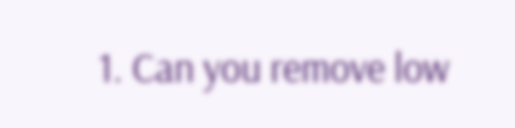1. Can you remove low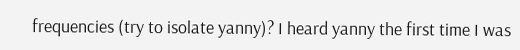frequencies (try to isolate yanny)? I heard yanny the first time I was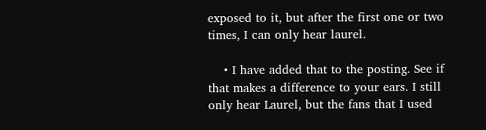exposed to it, but after the first one or two times, I can only hear laurel.

    • I have added that to the posting. See if that makes a difference to your ears. I still only hear Laurel, but the fans that I used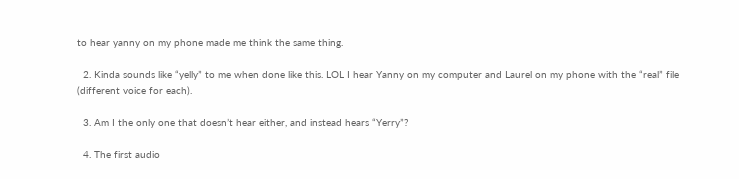to hear yanny on my phone made me think the same thing.

  2. Kinda sounds like “yelly” to me when done like this. LOL I hear Yanny on my computer and Laurel on my phone with the “real” file (different voice for each).

  3. Am I the only one that doesn’t hear either, and instead hears “Yerry”?

  4. The first audio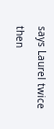says Laurel twice then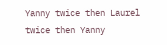Yanny twice then Laurel twice then Yanny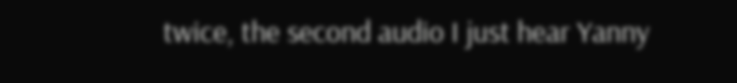twice, the second audio I just hear Yanny